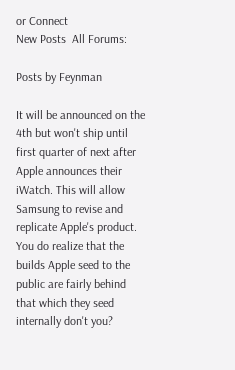or Connect
New Posts  All Forums:

Posts by Feynman

It will be announced on the 4th but won't ship until first quarter of next after Apple announces their iWatch. This will allow Samsung to revise and replicate Apple's product.
You do realize that the builds Apple seed to the public are fairly behind that which they seed internally don't you?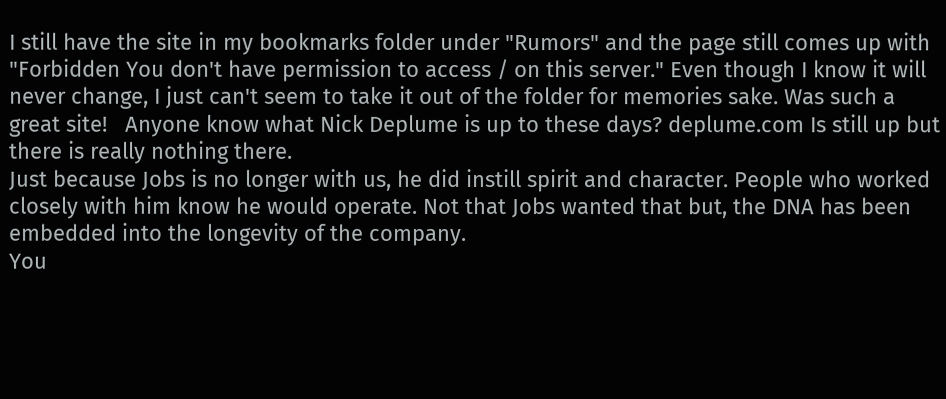I still have the site in my bookmarks folder under "Rumors" and the page still comes up with "Forbidden You don't have permission to access / on this server." Even though I know it will never change, I just can't seem to take it out of the folder for memories sake. Was such a great site!   Anyone know what Nick Deplume is up to these days? deplume.com Is still up but there is really nothing there.
Just because Jobs is no longer with us, he did instill spirit and character. People who worked closely with him know he would operate. Not that Jobs wanted that but, the DNA has been embedded into the longevity of the company.
You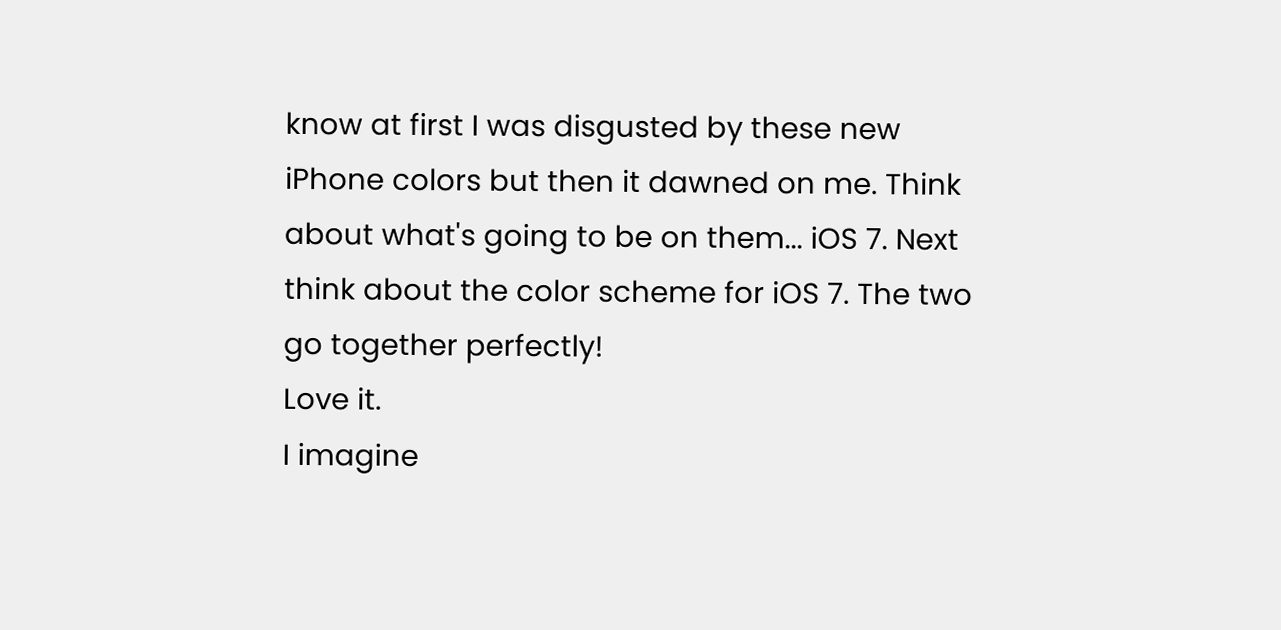know at first I was disgusted by these new iPhone colors but then it dawned on me. Think about what's going to be on them... iOS 7. Next think about the color scheme for iOS 7. The two go together perfectly!
Love it.
I imagine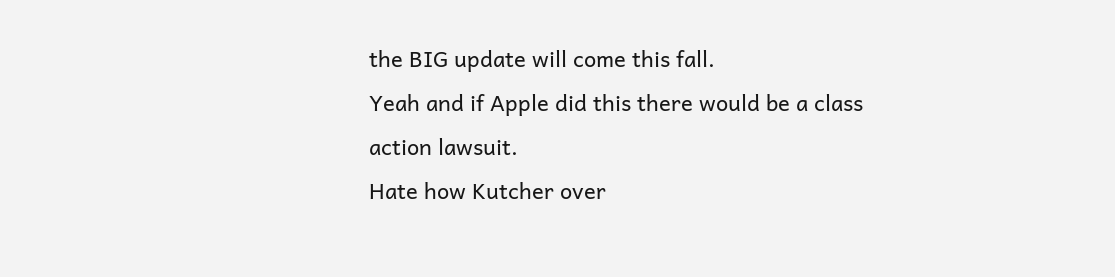the BIG update will come this fall.
Yeah and if Apple did this there would be a class action lawsuit.
Hate how Kutcher over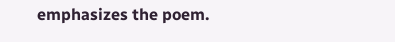emphasizes the poem.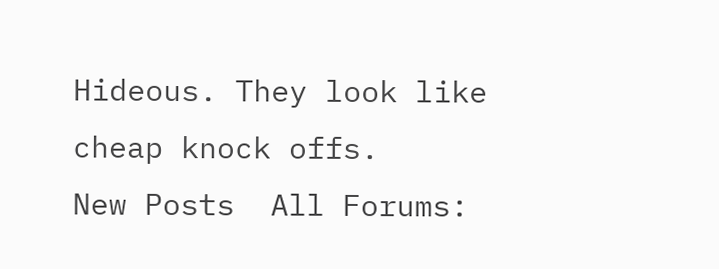Hideous. They look like cheap knock offs.
New Posts  All Forums: